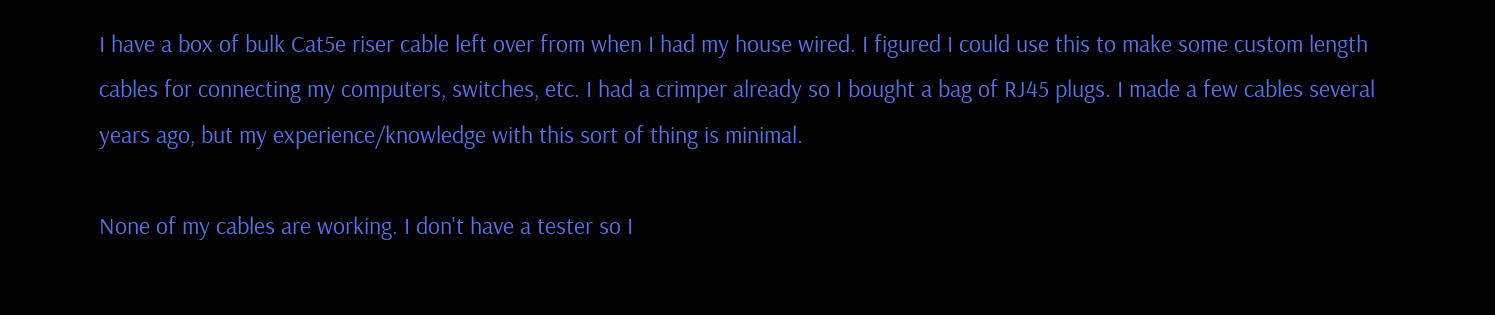I have a box of bulk Cat5e riser cable left over from when I had my house wired. I figured I could use this to make some custom length cables for connecting my computers, switches, etc. I had a crimper already so I bought a bag of RJ45 plugs. I made a few cables several years ago, but my experience/knowledge with this sort of thing is minimal.

None of my cables are working. I don't have a tester so I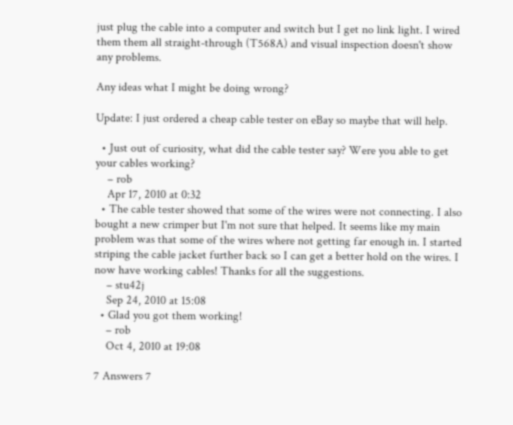just plug the cable into a computer and switch but I get no link light. I wired them them all straight-through (T568A) and visual inspection doesn't show any problems.

Any ideas what I might be doing wrong?

Update: I just ordered a cheap cable tester on eBay so maybe that will help.

  • Just out of curiosity, what did the cable tester say? Were you able to get your cables working?
    – rob
    Apr 17, 2010 at 0:32
  • The cable tester showed that some of the wires were not connecting. I also bought a new crimper but I'm not sure that helped. It seems like my main problem was that some of the wires where not getting far enough in. I started striping the cable jacket further back so I can get a better hold on the wires. I now have working cables! Thanks for all the suggestions.
    – stu42j
    Sep 24, 2010 at 15:08
  • Glad you got them working!
    – rob
    Oct 4, 2010 at 19:08

7 Answers 7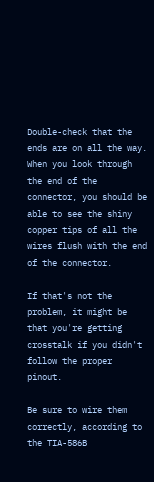Double-check that the ends are on all the way. When you look through the end of the connector, you should be able to see the shiny copper tips of all the wires flush with the end of the connector.

If that's not the problem, it might be that you're getting crosstalk if you didn't follow the proper pinout.

Be sure to wire them correctly, according to the TIA-586B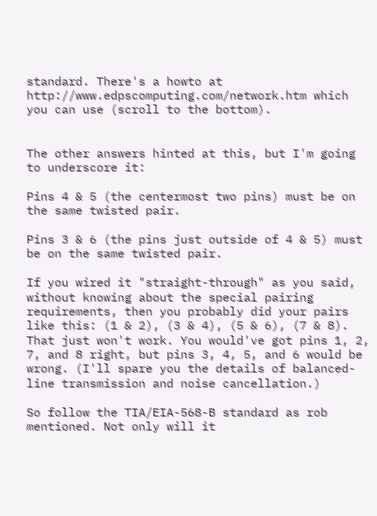standard. There's a howto at http://www.edpscomputing.com/network.htm which you can use (scroll to the bottom).


The other answers hinted at this, but I'm going to underscore it:

Pins 4 & 5 (the centermost two pins) must be on the same twisted pair.

Pins 3 & 6 (the pins just outside of 4 & 5) must be on the same twisted pair.

If you wired it "straight-through" as you said, without knowing about the special pairing requirements, then you probably did your pairs like this: (1 & 2), (3 & 4), (5 & 6), (7 & 8). That just won't work. You would've got pins 1, 2, 7, and 8 right, but pins 3, 4, 5, and 6 would be wrong. (I'll spare you the details of balanced-line transmission and noise cancellation.)

So follow the TIA/EIA-568-B standard as rob mentioned. Not only will it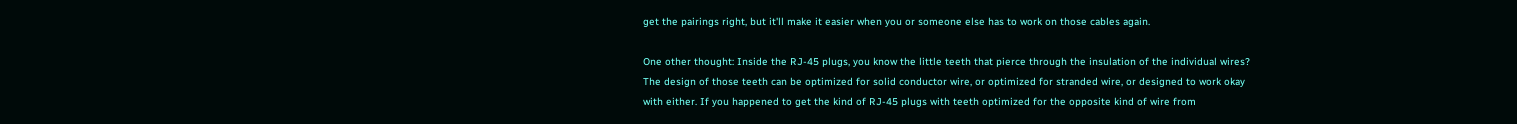get the pairings right, but it'll make it easier when you or someone else has to work on those cables again.

One other thought: Inside the RJ-45 plugs, you know the little teeth that pierce through the insulation of the individual wires? The design of those teeth can be optimized for solid conductor wire, or optimized for stranded wire, or designed to work okay with either. If you happened to get the kind of RJ-45 plugs with teeth optimized for the opposite kind of wire from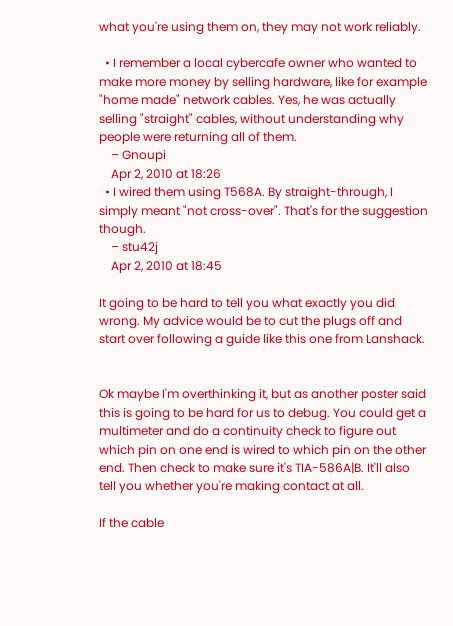what you're using them on, they may not work reliably.

  • I remember a local cybercafe owner who wanted to make more money by selling hardware, like for example "home made" network cables. Yes, he was actually selling "straight" cables, without understanding why people were returning all of them.
    – Gnoupi
    Apr 2, 2010 at 18:26
  • I wired them using T568A. By straight-through, I simply meant "not cross-over". That's for the suggestion though.
    – stu42j
    Apr 2, 2010 at 18:45

It going to be hard to tell you what exactly you did wrong. My advice would be to cut the plugs off and start over following a guide like this one from Lanshack.


Ok maybe I'm overthinking it, but as another poster said this is going to be hard for us to debug. You could get a multimeter and do a continuity check to figure out which pin on one end is wired to which pin on the other end. Then check to make sure it's TIA-586A|B. It'll also tell you whether you're making contact at all.

If the cable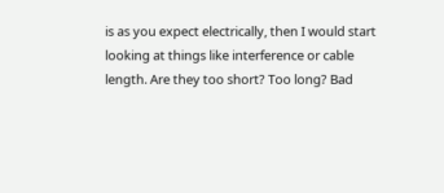is as you expect electrically, then I would start looking at things like interference or cable length. Are they too short? Too long? Bad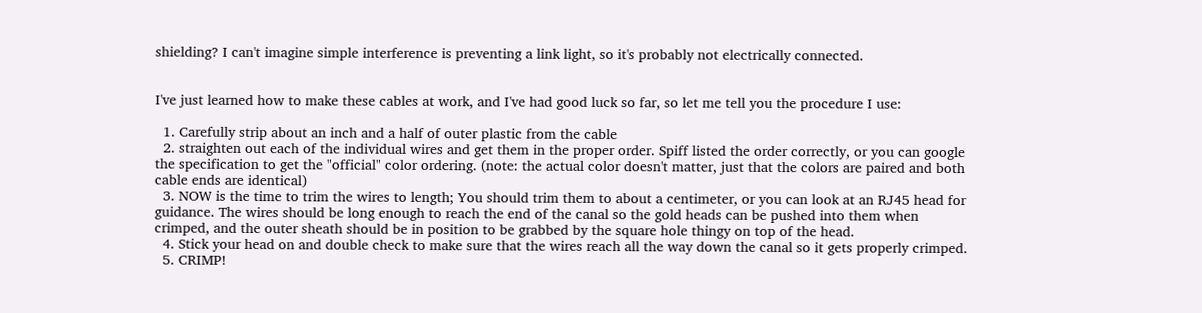shielding? I can't imagine simple interference is preventing a link light, so it's probably not electrically connected.


I've just learned how to make these cables at work, and I've had good luck so far, so let me tell you the procedure I use:

  1. Carefully strip about an inch and a half of outer plastic from the cable
  2. straighten out each of the individual wires and get them in the proper order. Spiff listed the order correctly, or you can google the specification to get the "official" color ordering. (note: the actual color doesn't matter, just that the colors are paired and both cable ends are identical)
  3. NOW is the time to trim the wires to length; You should trim them to about a centimeter, or you can look at an RJ45 head for guidance. The wires should be long enough to reach the end of the canal so the gold heads can be pushed into them when crimped, and the outer sheath should be in position to be grabbed by the square hole thingy on top of the head.
  4. Stick your head on and double check to make sure that the wires reach all the way down the canal so it gets properly crimped.
  5. CRIMP!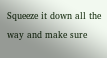Squeeze it down all the way and make sure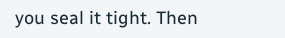you seal it tight. Then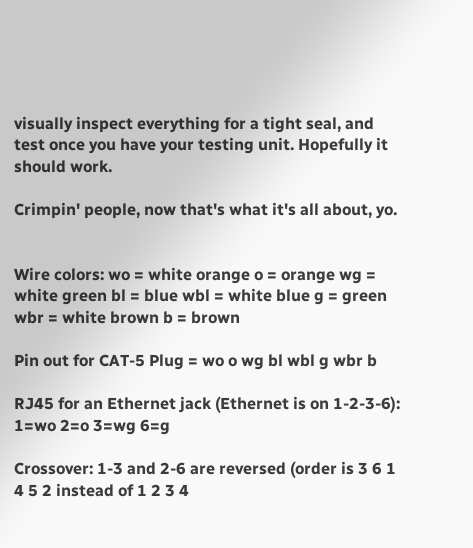visually inspect everything for a tight seal, and test once you have your testing unit. Hopefully it should work.

Crimpin' people, now that's what it's all about, yo.


Wire colors: wo = white orange o = orange wg = white green bl = blue wbl = white blue g = green wbr = white brown b = brown

Pin out for CAT-5 Plug = wo o wg bl wbl g wbr b

RJ45 for an Ethernet jack (Ethernet is on 1-2-3-6): 1=wo 2=o 3=wg 6=g

Crossover: 1-3 and 2-6 are reversed (order is 3 6 1 4 5 2 instead of 1 2 3 4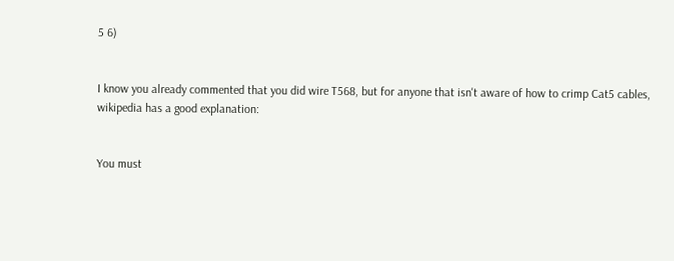5 6)


I know you already commented that you did wire T568, but for anyone that isn't aware of how to crimp Cat5 cables, wikipedia has a good explanation:


You must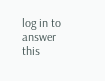log in to answer this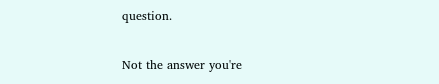question.

Not the answer you're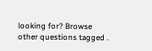looking for? Browse other questions tagged .